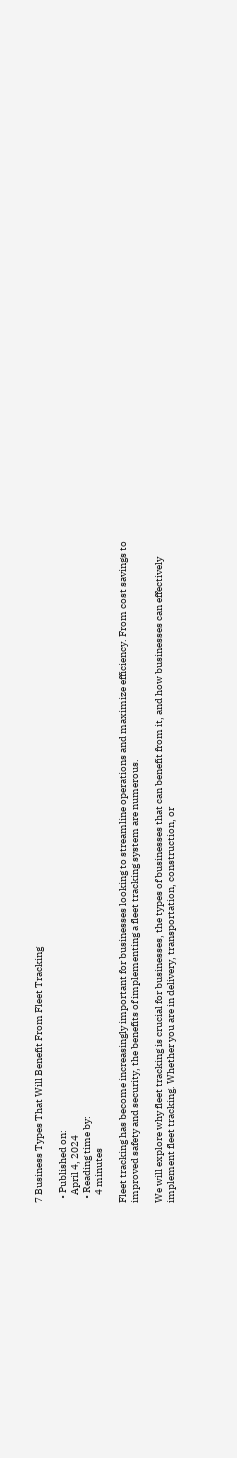7 Business Types That Will Benefit From Fleet Tracking

  • Published on:
    April 4, 2024
  • Reading time by:
    4 minutes

Fleet tracking has become increasingly important for businesses looking to streamline operations and maximize efficiency. From cost savings to improved safety and security, the benefits of implementing a fleet tracking system are numerous.

We will explore why fleet tracking is crucial for businesses, the types of businesses that can benefit from it, and how businesses can effectively implement fleet tracking. Whether you are in delivery, transportation, construction, or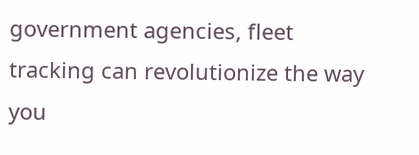government agencies, fleet tracking can revolutionize the way you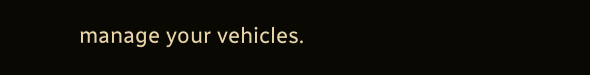manage your vehicles.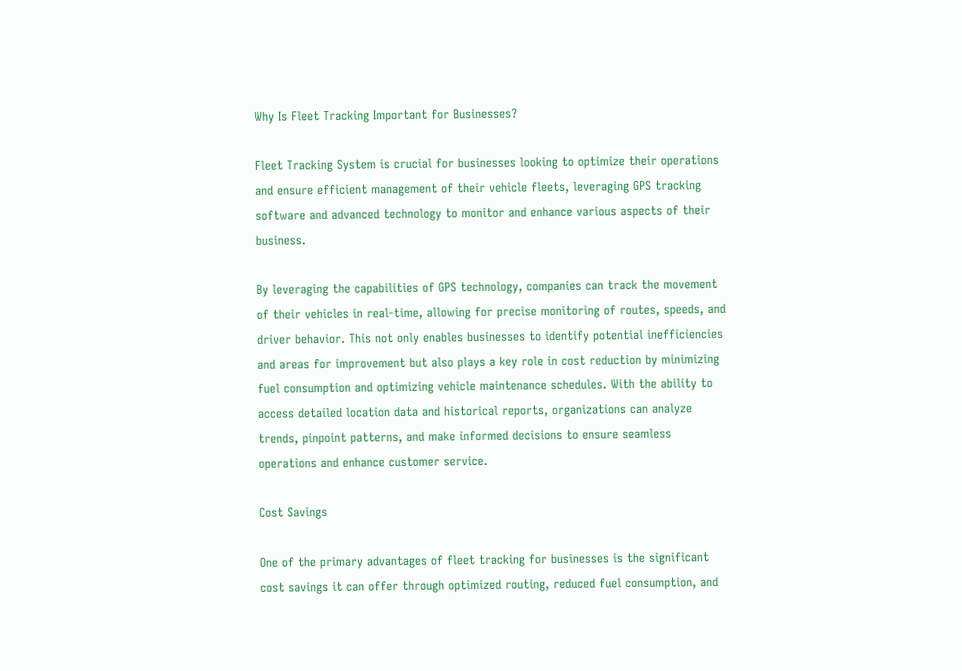Why Is Fleet Tracking Important for Businesses?

Fleet Tracking System is crucial for businesses looking to optimize their operations and ensure efficient management of their vehicle fleets, leveraging GPS tracking software and advanced technology to monitor and enhance various aspects of their business.

By leveraging the capabilities of GPS technology, companies can track the movement of their vehicles in real-time, allowing for precise monitoring of routes, speeds, and driver behavior. This not only enables businesses to identify potential inefficiencies and areas for improvement but also plays a key role in cost reduction by minimizing fuel consumption and optimizing vehicle maintenance schedules. With the ability to access detailed location data and historical reports, organizations can analyze trends, pinpoint patterns, and make informed decisions to ensure seamless operations and enhance customer service.

Cost Savings

One of the primary advantages of fleet tracking for businesses is the significant cost savings it can offer through optimized routing, reduced fuel consumption, and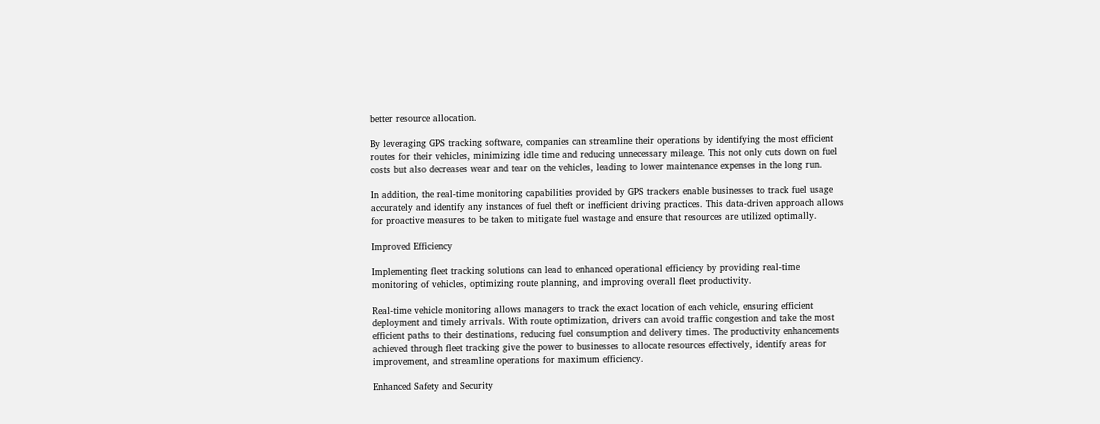better resource allocation.

By leveraging GPS tracking software, companies can streamline their operations by identifying the most efficient routes for their vehicles, minimizing idle time and reducing unnecessary mileage. This not only cuts down on fuel costs but also decreases wear and tear on the vehicles, leading to lower maintenance expenses in the long run.

In addition, the real-time monitoring capabilities provided by GPS trackers enable businesses to track fuel usage accurately and identify any instances of fuel theft or inefficient driving practices. This data-driven approach allows for proactive measures to be taken to mitigate fuel wastage and ensure that resources are utilized optimally.

Improved Efficiency

Implementing fleet tracking solutions can lead to enhanced operational efficiency by providing real-time monitoring of vehicles, optimizing route planning, and improving overall fleet productivity.

Real-time vehicle monitoring allows managers to track the exact location of each vehicle, ensuring efficient deployment and timely arrivals. With route optimization, drivers can avoid traffic congestion and take the most efficient paths to their destinations, reducing fuel consumption and delivery times. The productivity enhancements achieved through fleet tracking give the power to businesses to allocate resources effectively, identify areas for improvement, and streamline operations for maximum efficiency.

Enhanced Safety and Security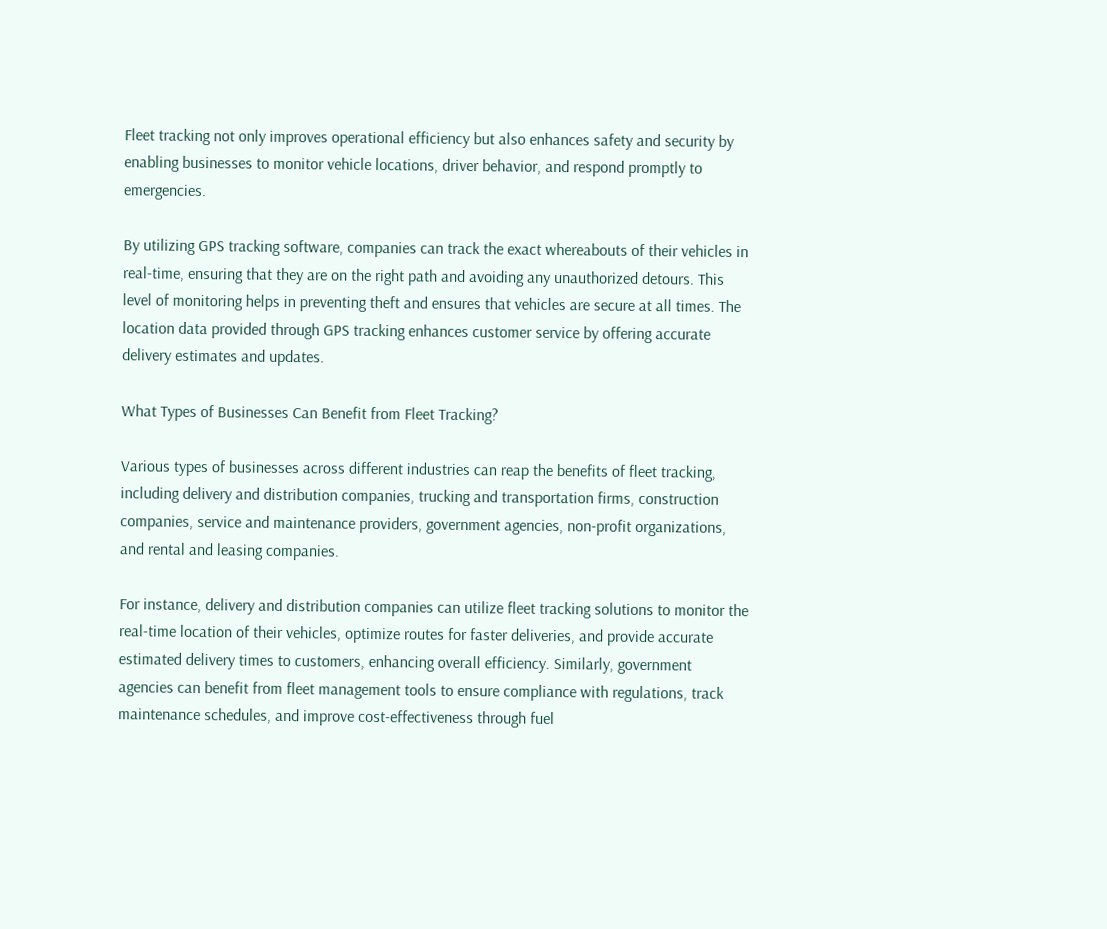Fleet tracking not only improves operational efficiency but also enhances safety and security by enabling businesses to monitor vehicle locations, driver behavior, and respond promptly to emergencies.

By utilizing GPS tracking software, companies can track the exact whereabouts of their vehicles in real-time, ensuring that they are on the right path and avoiding any unauthorized detours. This level of monitoring helps in preventing theft and ensures that vehicles are secure at all times. The location data provided through GPS tracking enhances customer service by offering accurate delivery estimates and updates.

What Types of Businesses Can Benefit from Fleet Tracking?

Various types of businesses across different industries can reap the benefits of fleet tracking, including delivery and distribution companies, trucking and transportation firms, construction companies, service and maintenance providers, government agencies, non-profit organizations, and rental and leasing companies.

For instance, delivery and distribution companies can utilize fleet tracking solutions to monitor the real-time location of their vehicles, optimize routes for faster deliveries, and provide accurate estimated delivery times to customers, enhancing overall efficiency. Similarly, government agencies can benefit from fleet management tools to ensure compliance with regulations, track maintenance schedules, and improve cost-effectiveness through fuel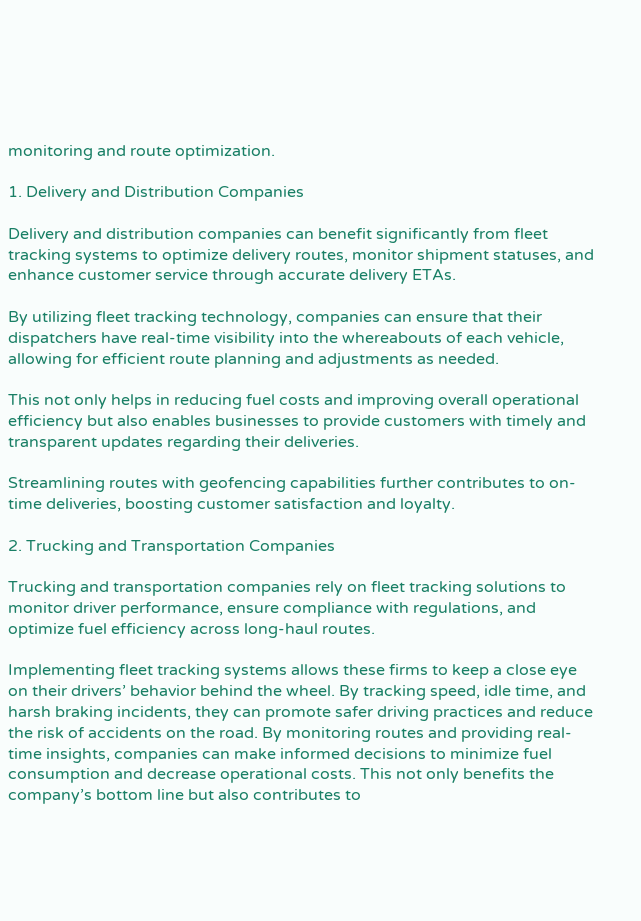monitoring and route optimization.

1. Delivery and Distribution Companies

Delivery and distribution companies can benefit significantly from fleet tracking systems to optimize delivery routes, monitor shipment statuses, and enhance customer service through accurate delivery ETAs.

By utilizing fleet tracking technology, companies can ensure that their dispatchers have real-time visibility into the whereabouts of each vehicle, allowing for efficient route planning and adjustments as needed.

This not only helps in reducing fuel costs and improving overall operational efficiency but also enables businesses to provide customers with timely and transparent updates regarding their deliveries.

Streamlining routes with geofencing capabilities further contributes to on-time deliveries, boosting customer satisfaction and loyalty.

2. Trucking and Transportation Companies

Trucking and transportation companies rely on fleet tracking solutions to monitor driver performance, ensure compliance with regulations, and optimize fuel efficiency across long-haul routes.

Implementing fleet tracking systems allows these firms to keep a close eye on their drivers’ behavior behind the wheel. By tracking speed, idle time, and harsh braking incidents, they can promote safer driving practices and reduce the risk of accidents on the road. By monitoring routes and providing real-time insights, companies can make informed decisions to minimize fuel consumption and decrease operational costs. This not only benefits the company’s bottom line but also contributes to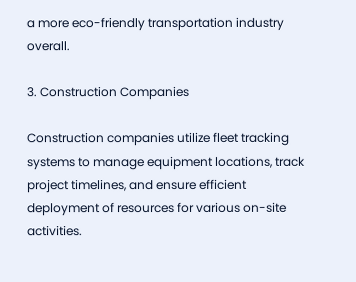a more eco-friendly transportation industry overall.

3. Construction Companies

Construction companies utilize fleet tracking systems to manage equipment locations, track project timelines, and ensure efficient deployment of resources for various on-site activities.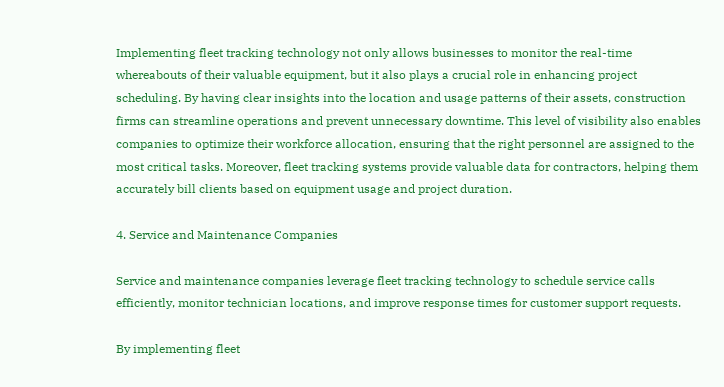Implementing fleet tracking technology not only allows businesses to monitor the real-time whereabouts of their valuable equipment, but it also plays a crucial role in enhancing project scheduling. By having clear insights into the location and usage patterns of their assets, construction firms can streamline operations and prevent unnecessary downtime. This level of visibility also enables companies to optimize their workforce allocation, ensuring that the right personnel are assigned to the most critical tasks. Moreover, fleet tracking systems provide valuable data for contractors, helping them accurately bill clients based on equipment usage and project duration.

4. Service and Maintenance Companies

Service and maintenance companies leverage fleet tracking technology to schedule service calls efficiently, monitor technician locations, and improve response times for customer support requests.

By implementing fleet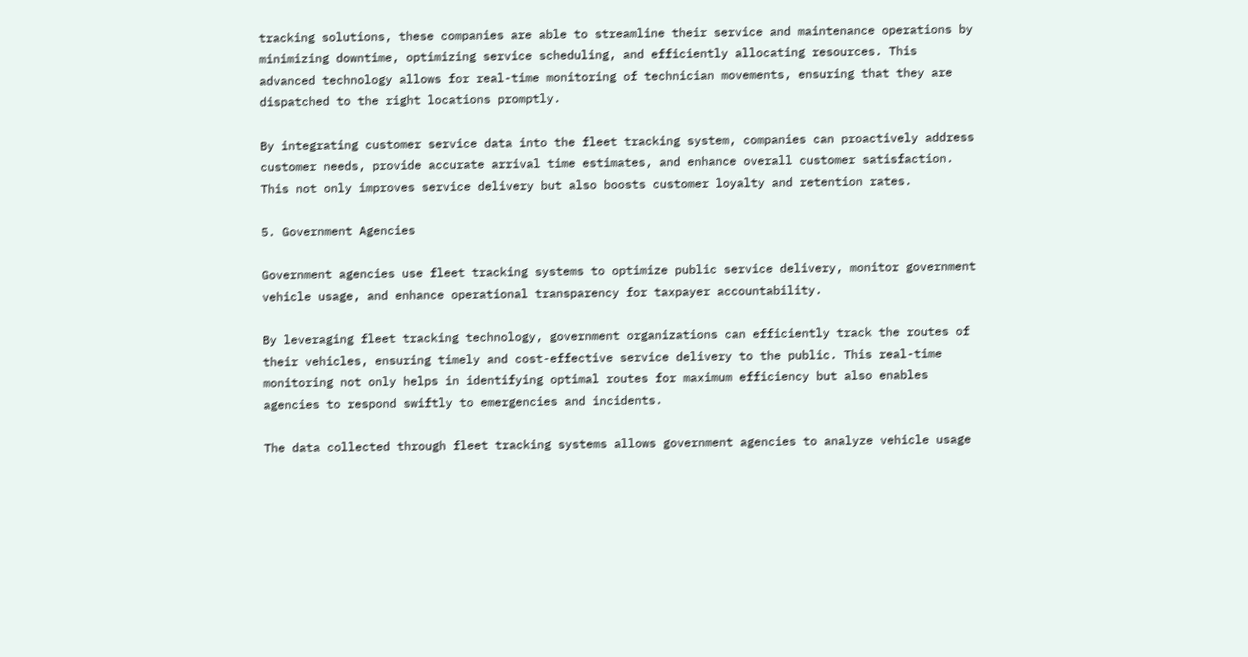tracking solutions, these companies are able to streamline their service and maintenance operations by minimizing downtime, optimizing service scheduling, and efficiently allocating resources. This advanced technology allows for real-time monitoring of technician movements, ensuring that they are dispatched to the right locations promptly.

By integrating customer service data into the fleet tracking system, companies can proactively address customer needs, provide accurate arrival time estimates, and enhance overall customer satisfaction. This not only improves service delivery but also boosts customer loyalty and retention rates.

5. Government Agencies

Government agencies use fleet tracking systems to optimize public service delivery, monitor government vehicle usage, and enhance operational transparency for taxpayer accountability.

By leveraging fleet tracking technology, government organizations can efficiently track the routes of their vehicles, ensuring timely and cost-effective service delivery to the public. This real-time monitoring not only helps in identifying optimal routes for maximum efficiency but also enables agencies to respond swiftly to emergencies and incidents.

The data collected through fleet tracking systems allows government agencies to analyze vehicle usage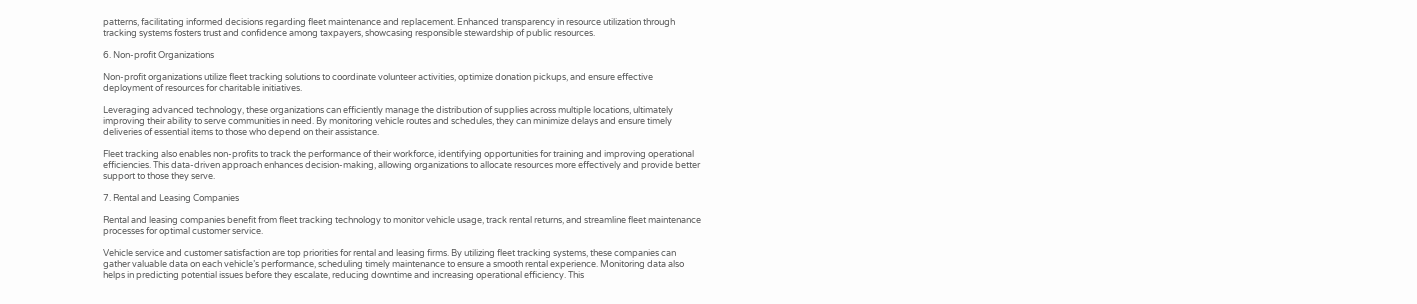patterns, facilitating informed decisions regarding fleet maintenance and replacement. Enhanced transparency in resource utilization through tracking systems fosters trust and confidence among taxpayers, showcasing responsible stewardship of public resources.

6. Non-profit Organizations

Non-profit organizations utilize fleet tracking solutions to coordinate volunteer activities, optimize donation pickups, and ensure effective deployment of resources for charitable initiatives.

Leveraging advanced technology, these organizations can efficiently manage the distribution of supplies across multiple locations, ultimately improving their ability to serve communities in need. By monitoring vehicle routes and schedules, they can minimize delays and ensure timely deliveries of essential items to those who depend on their assistance.

Fleet tracking also enables non-profits to track the performance of their workforce, identifying opportunities for training and improving operational efficiencies. This data-driven approach enhances decision-making, allowing organizations to allocate resources more effectively and provide better support to those they serve.

7. Rental and Leasing Companies

Rental and leasing companies benefit from fleet tracking technology to monitor vehicle usage, track rental returns, and streamline fleet maintenance processes for optimal customer service.

Vehicle service and customer satisfaction are top priorities for rental and leasing firms. By utilizing fleet tracking systems, these companies can gather valuable data on each vehicle’s performance, scheduling timely maintenance to ensure a smooth rental experience. Monitoring data also helps in predicting potential issues before they escalate, reducing downtime and increasing operational efficiency. This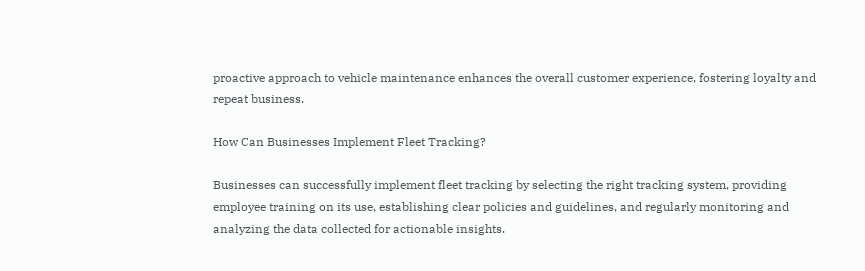proactive approach to vehicle maintenance enhances the overall customer experience, fostering loyalty and repeat business.

How Can Businesses Implement Fleet Tracking?

Businesses can successfully implement fleet tracking by selecting the right tracking system, providing employee training on its use, establishing clear policies and guidelines, and regularly monitoring and analyzing the data collected for actionable insights.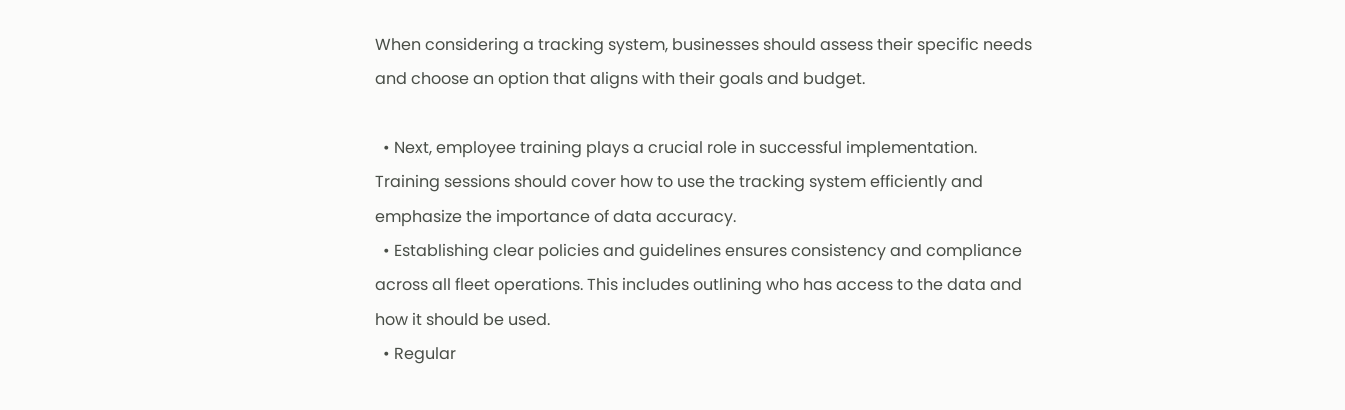When considering a tracking system, businesses should assess their specific needs and choose an option that aligns with their goals and budget.

  • Next, employee training plays a crucial role in successful implementation. Training sessions should cover how to use the tracking system efficiently and emphasize the importance of data accuracy.
  • Establishing clear policies and guidelines ensures consistency and compliance across all fleet operations. This includes outlining who has access to the data and how it should be used.
  • Regular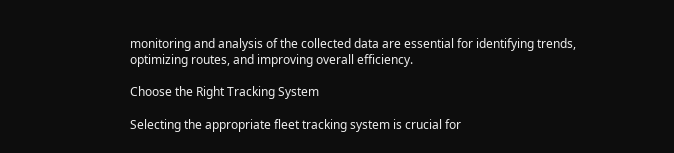monitoring and analysis of the collected data are essential for identifying trends, optimizing routes, and improving overall efficiency.

Choose the Right Tracking System

Selecting the appropriate fleet tracking system is crucial for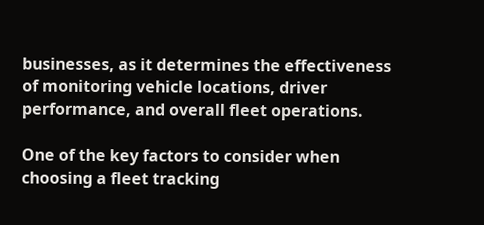businesses, as it determines the effectiveness of monitoring vehicle locations, driver performance, and overall fleet operations.

One of the key factors to consider when choosing a fleet tracking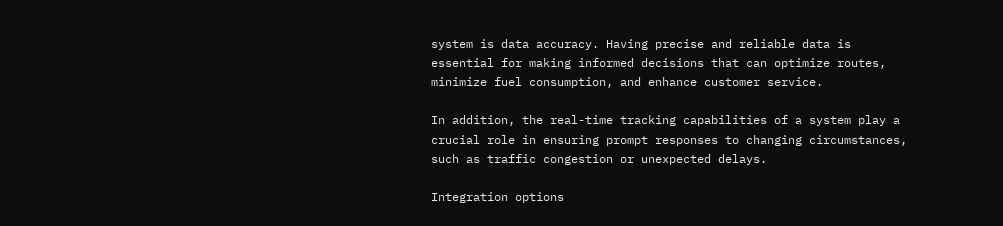system is data accuracy. Having precise and reliable data is essential for making informed decisions that can optimize routes, minimize fuel consumption, and enhance customer service.

In addition, the real-time tracking capabilities of a system play a crucial role in ensuring prompt responses to changing circumstances, such as traffic congestion or unexpected delays.

Integration options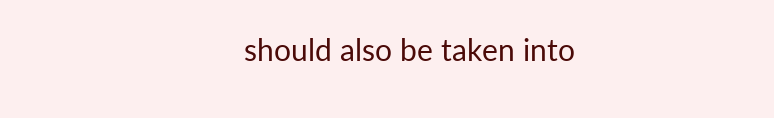should also be taken into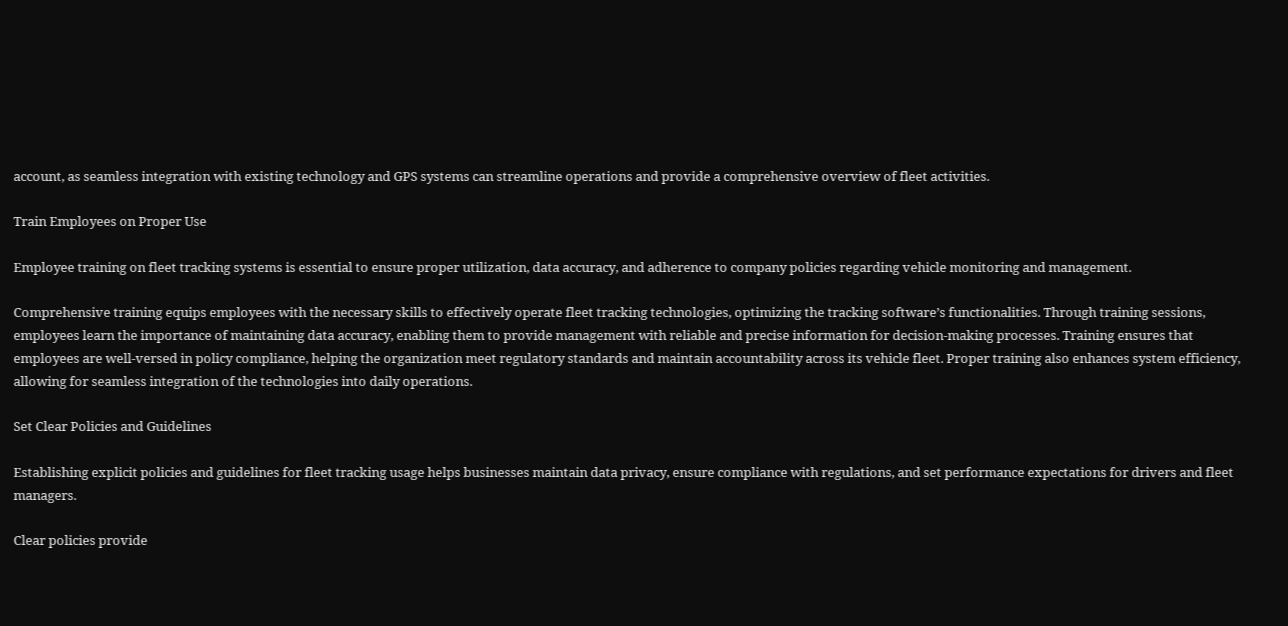account, as seamless integration with existing technology and GPS systems can streamline operations and provide a comprehensive overview of fleet activities.

Train Employees on Proper Use

Employee training on fleet tracking systems is essential to ensure proper utilization, data accuracy, and adherence to company policies regarding vehicle monitoring and management.

Comprehensive training equips employees with the necessary skills to effectively operate fleet tracking technologies, optimizing the tracking software’s functionalities. Through training sessions, employees learn the importance of maintaining data accuracy, enabling them to provide management with reliable and precise information for decision-making processes. Training ensures that employees are well-versed in policy compliance, helping the organization meet regulatory standards and maintain accountability across its vehicle fleet. Proper training also enhances system efficiency, allowing for seamless integration of the technologies into daily operations.

Set Clear Policies and Guidelines

Establishing explicit policies and guidelines for fleet tracking usage helps businesses maintain data privacy, ensure compliance with regulations, and set performance expectations for drivers and fleet managers.

Clear policies provide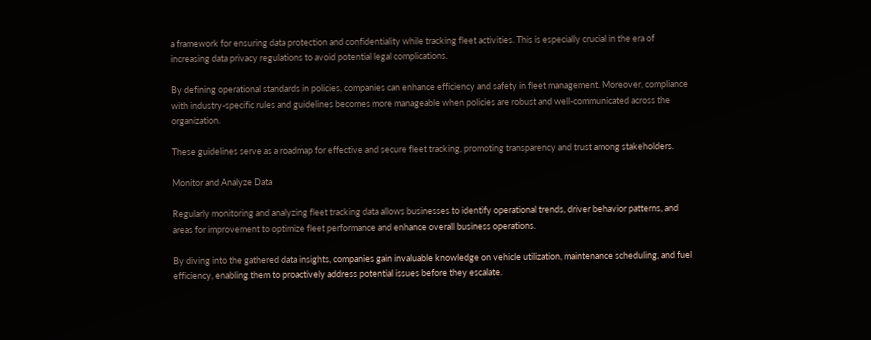a framework for ensuring data protection and confidentiality while tracking fleet activities. This is especially crucial in the era of increasing data privacy regulations to avoid potential legal complications.

By defining operational standards in policies, companies can enhance efficiency and safety in fleet management. Moreover, compliance with industry-specific rules and guidelines becomes more manageable when policies are robust and well-communicated across the organization.

These guidelines serve as a roadmap for effective and secure fleet tracking, promoting transparency and trust among stakeholders.

Monitor and Analyze Data

Regularly monitoring and analyzing fleet tracking data allows businesses to identify operational trends, driver behavior patterns, and areas for improvement to optimize fleet performance and enhance overall business operations.

By diving into the gathered data insights, companies gain invaluable knowledge on vehicle utilization, maintenance scheduling, and fuel efficiency, enabling them to proactively address potential issues before they escalate.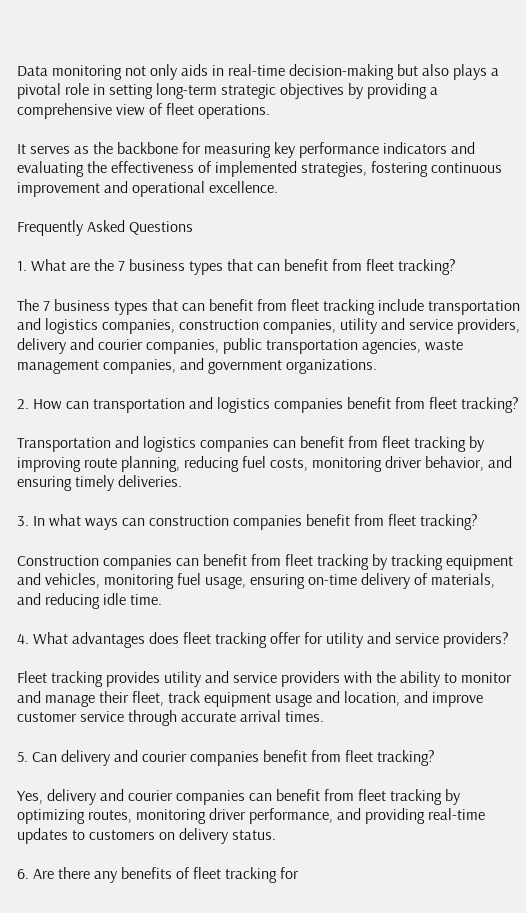Data monitoring not only aids in real-time decision-making but also plays a pivotal role in setting long-term strategic objectives by providing a comprehensive view of fleet operations.

It serves as the backbone for measuring key performance indicators and evaluating the effectiveness of implemented strategies, fostering continuous improvement and operational excellence.

Frequently Asked Questions

1. What are the 7 business types that can benefit from fleet tracking?

The 7 business types that can benefit from fleet tracking include transportation and logistics companies, construction companies, utility and service providers, delivery and courier companies, public transportation agencies, waste management companies, and government organizations.

2. How can transportation and logistics companies benefit from fleet tracking?

Transportation and logistics companies can benefit from fleet tracking by improving route planning, reducing fuel costs, monitoring driver behavior, and ensuring timely deliveries.

3. In what ways can construction companies benefit from fleet tracking?

Construction companies can benefit from fleet tracking by tracking equipment and vehicles, monitoring fuel usage, ensuring on-time delivery of materials, and reducing idle time.

4. What advantages does fleet tracking offer for utility and service providers?

Fleet tracking provides utility and service providers with the ability to monitor and manage their fleet, track equipment usage and location, and improve customer service through accurate arrival times.

5. Can delivery and courier companies benefit from fleet tracking?

Yes, delivery and courier companies can benefit from fleet tracking by optimizing routes, monitoring driver performance, and providing real-time updates to customers on delivery status.

6. Are there any benefits of fleet tracking for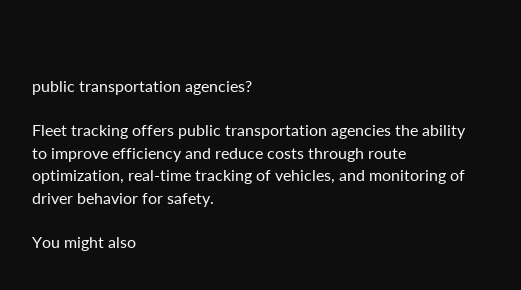public transportation agencies?

Fleet tracking offers public transportation agencies the ability to improve efficiency and reduce costs through route optimization, real-time tracking of vehicles, and monitoring of driver behavior for safety.

You might also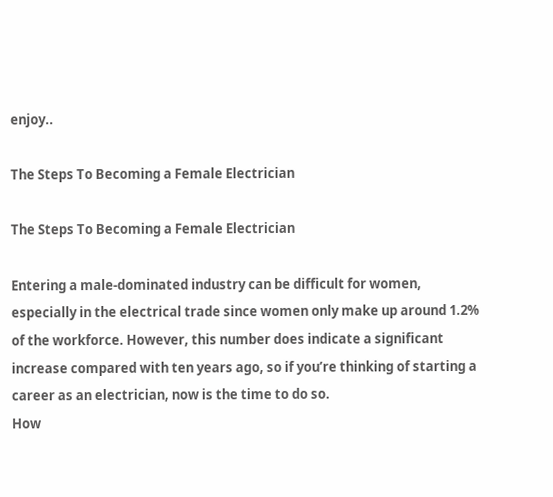enjoy..

The Steps To Becoming a Female Electrician

The Steps To Becoming a Female Electrician

Entering a male-dominated industry can be difficult for women, especially in the electrical trade since women only make up around 1.2% of the workforce. However, this number does indicate a significant increase compared with ten years ago, so if you’re thinking of starting a career as an electrician, now is the time to do so.
How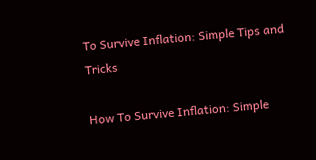To Survive Inflation: Simple Tips and Tricks

How To Survive Inflation: Simple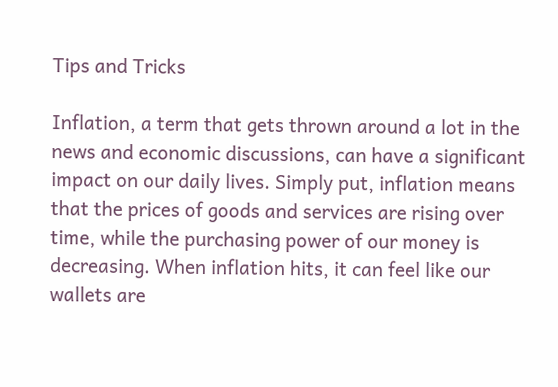Tips and Tricks

Inflation, a term that gets thrown around a lot in the news and economic discussions, can have a significant impact on our daily lives. Simply put, inflation means that the prices of goods and services are rising over time, while the purchasing power of our money is decreasing. When inflation hits, it can feel like our wallets are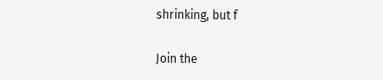shrinking, but f

Join the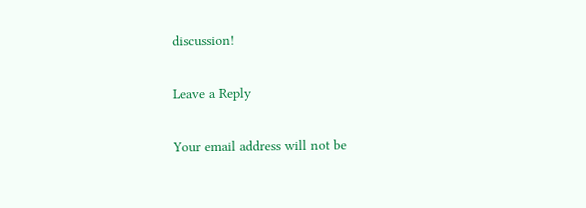discussion!

Leave a Reply

Your email address will not be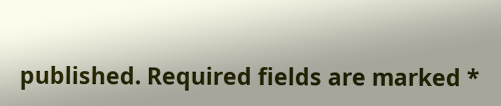published. Required fields are marked *